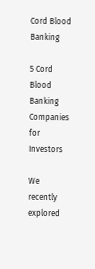Cord Blood Banking

5 Cord Blood Banking Companies for Investors

We recently explored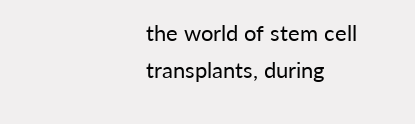the world of stem cell transplants, during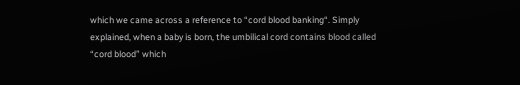which we came across a reference to “cord blood banking“. Simply explained, when a baby is born, the umbilical cord contains blood called “cord blood” which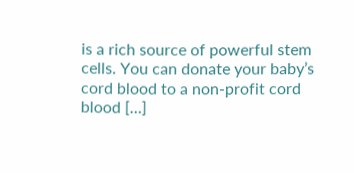is a rich source of powerful stem cells. You can donate your baby’s cord blood to a non-profit cord blood […]